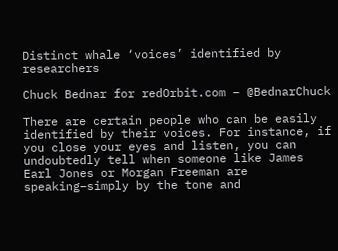Distinct whale ‘voices’ identified by researchers

Chuck Bednar for redOrbit.com – @BednarChuck

There are certain people who can be easily identified by their voices. For instance, if you close your eyes and listen, you can undoubtedly tell when someone like James Earl Jones or Morgan Freeman are speaking–simply by the tone and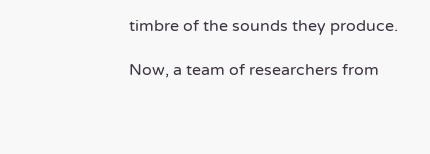timbre of the sounds they produce.

Now, a team of researchers from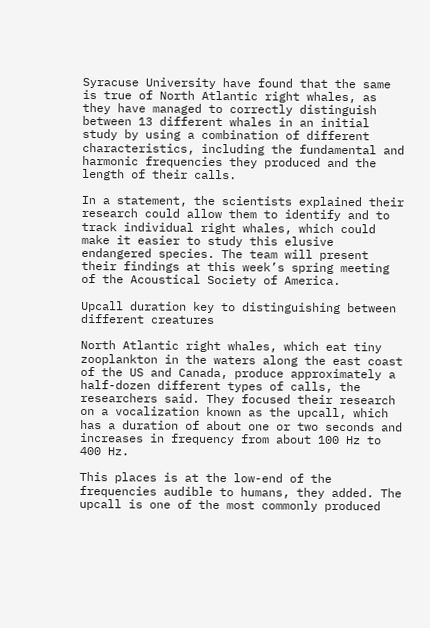Syracuse University have found that the same is true of North Atlantic right whales, as they have managed to correctly distinguish between 13 different whales in an initial study by using a combination of different characteristics, including the fundamental and harmonic frequencies they produced and the length of their calls.

In a statement, the scientists explained their research could allow them to identify and to track individual right whales, which could make it easier to study this elusive endangered species. The team will present their findings at this week’s spring meeting of the Acoustical Society of America.

Upcall duration key to distinguishing between different creatures

North Atlantic right whales, which eat tiny zooplankton in the waters along the east coast of the US and Canada, produce approximately a half-dozen different types of calls, the researchers said. They focused their research on a vocalization known as the upcall, which has a duration of about one or two seconds and increases in frequency from about 100 Hz to 400 Hz.

This places is at the low-end of the frequencies audible to humans, they added. The upcall is one of the most commonly produced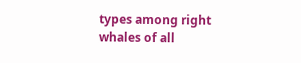types among right whales of all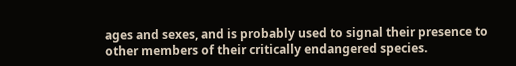ages and sexes, and is probably used to signal their presence to other members of their critically endangered species.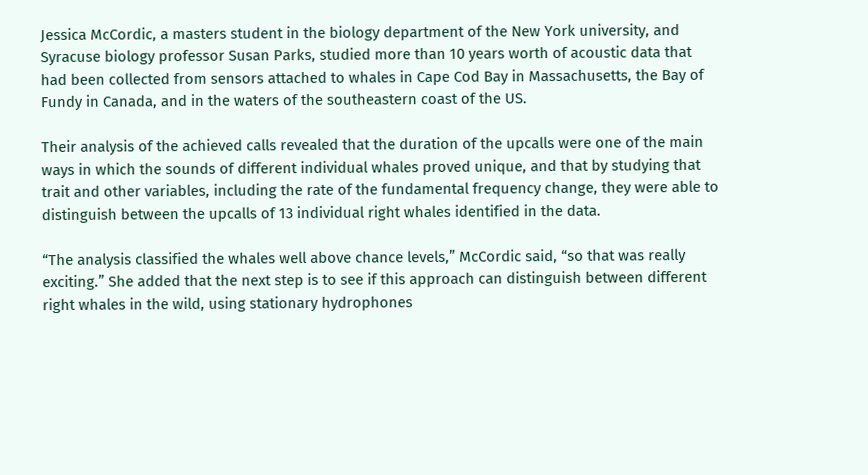Jessica McCordic, a masters student in the biology department of the New York university, and Syracuse biology professor Susan Parks, studied more than 10 years worth of acoustic data that had been collected from sensors attached to whales in Cape Cod Bay in Massachusetts, the Bay of Fundy in Canada, and in the waters of the southeastern coast of the US.

Their analysis of the achieved calls revealed that the duration of the upcalls were one of the main ways in which the sounds of different individual whales proved unique, and that by studying that trait and other variables, including the rate of the fundamental frequency change, they were able to distinguish between the upcalls of 13 individual right whales identified in the data.

“The analysis classified the whales well above chance levels,” McCordic said, “so that was really exciting.” She added that the next step is to see if this approach can distinguish between different right whales in the wild, using stationary hydrophones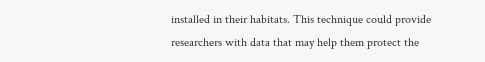installed in their habitats. This technique could provide researchers with data that may help them protect the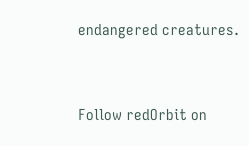endangered creatures.


Follow redOrbit on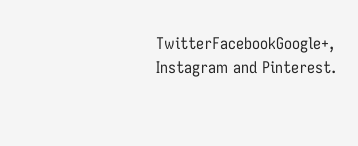TwitterFacebookGoogle+, Instagram and Pinterest.